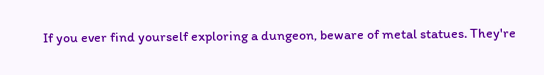If you ever find yourself exploring a dungeon, beware of metal statues. They're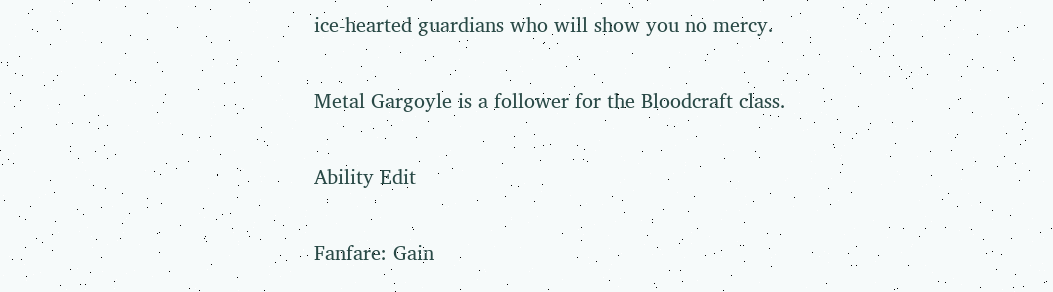ice-hearted guardians who will show you no mercy.

Metal Gargoyle is a follower for the Bloodcraft class.

Ability Edit

Fanfare: Gain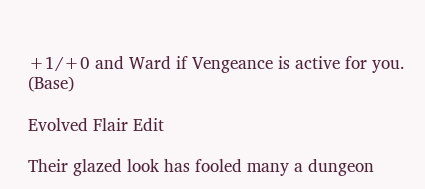+1/+0 and Ward if Vengeance is active for you. (Base)

Evolved Flair Edit

Their glazed look has fooled many a dungeon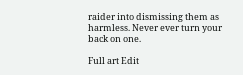raider into dismissing them as harmless. Never ever turn your back on one.

Full art Edit